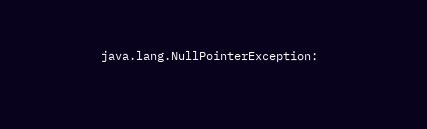java.lang.NullPointerException: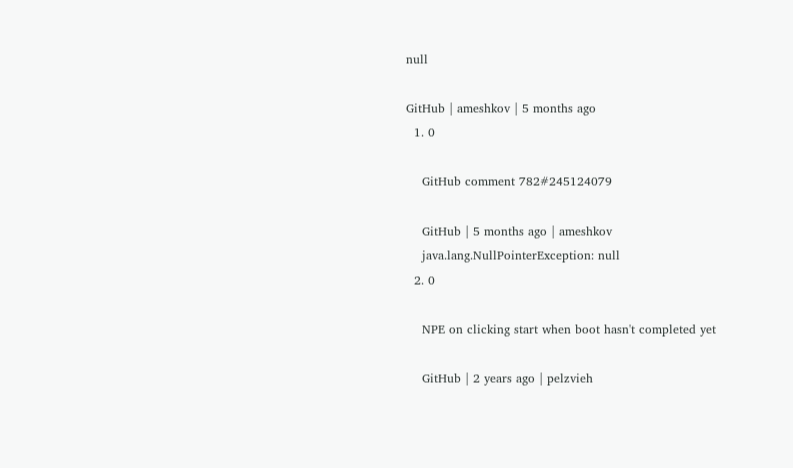null

GitHub | ameshkov | 5 months ago
  1. 0

    GitHub comment 782#245124079

    GitHub | 5 months ago | ameshkov
    java.lang.NullPointerException: null
  2. 0

    NPE on clicking start when boot hasn't completed yet

    GitHub | 2 years ago | pelzvieh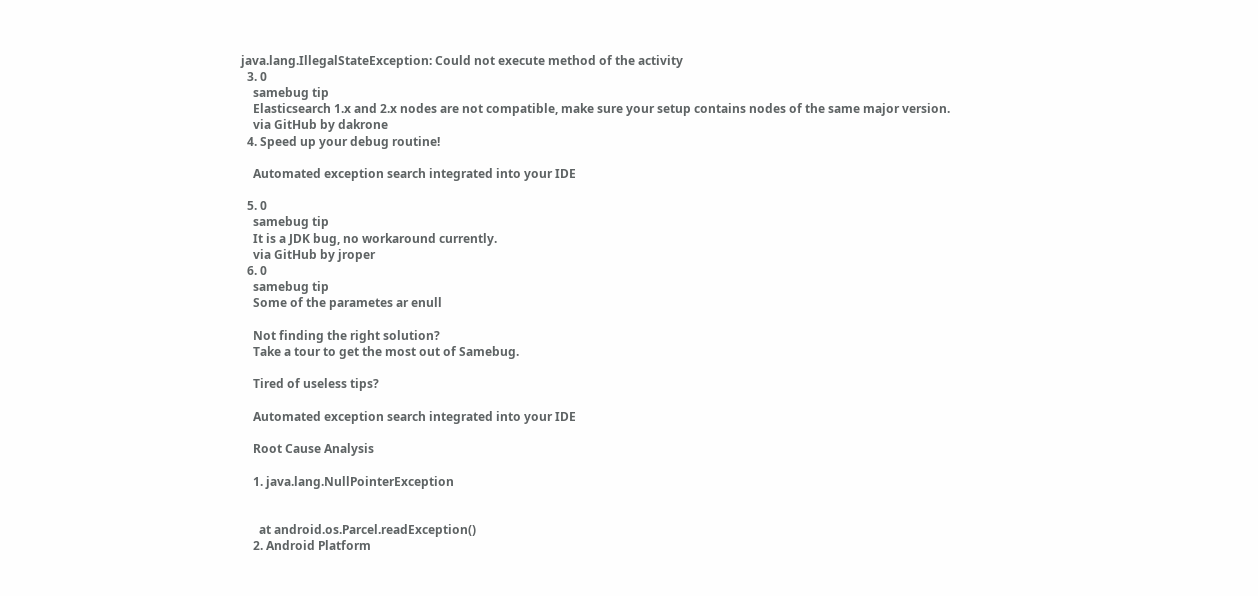java.lang.IllegalStateException: Could not execute method of the activity
  3. 0
    samebug tip
    Elasticsearch 1.x and 2.x nodes are not compatible, make sure your setup contains nodes of the same major version.
    via GitHub by dakrone
  4. Speed up your debug routine!

    Automated exception search integrated into your IDE

  5. 0
    samebug tip
    It is a JDK bug, no workaround currently.
    via GitHub by jroper
  6. 0
    samebug tip
    Some of the parametes ar enull

    Not finding the right solution?
    Take a tour to get the most out of Samebug.

    Tired of useless tips?

    Automated exception search integrated into your IDE

    Root Cause Analysis

    1. java.lang.NullPointerException


      at android.os.Parcel.readException()
    2. Android Platform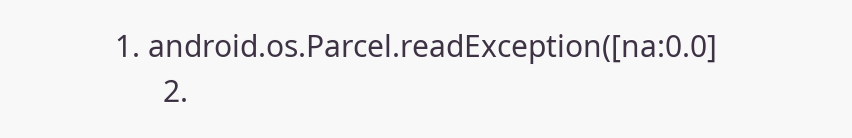1. android.os.Parcel.readException([na:0.0]
      2.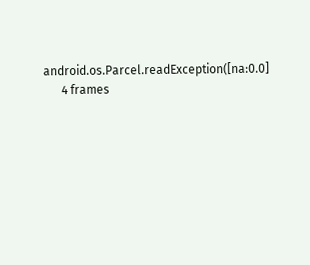android.os.Parcel.readException([na:0.0]
      4 frames